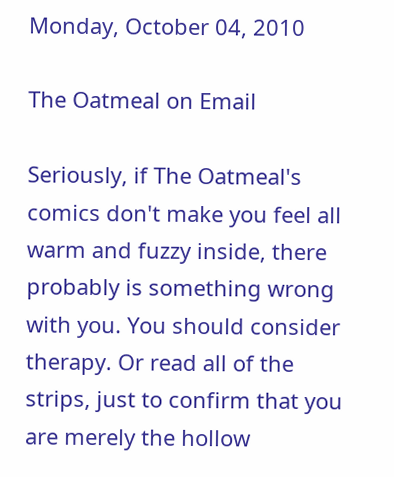Monday, October 04, 2010

The Oatmeal on Email

Seriously, if The Oatmeal's comics don't make you feel all warm and fuzzy inside, there probably is something wrong with you. You should consider therapy. Or read all of the strips, just to confirm that you are merely the hollow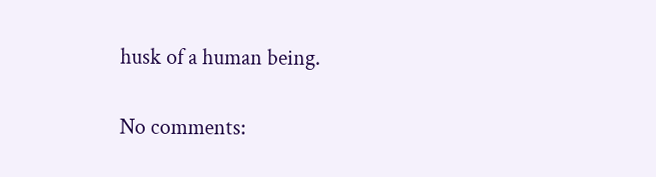husk of a human being.

No comments: